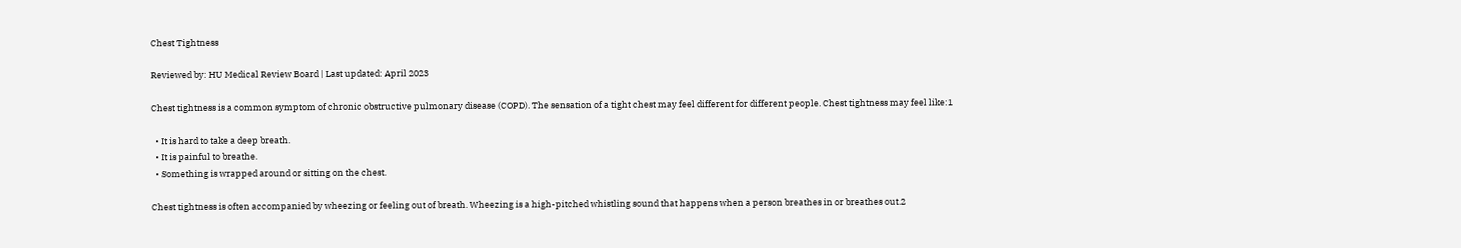Chest Tightness

Reviewed by: HU Medical Review Board | Last updated: April 2023

Chest tightness is a common symptom of chronic obstructive pulmonary disease (COPD). The sensation of a tight chest may feel different for different people. Chest tightness may feel like:1

  • It is hard to take a deep breath.
  • It is painful to breathe.
  • Something is wrapped around or sitting on the chest.

Chest tightness is often accompanied by wheezing or feeling out of breath. Wheezing is a high-pitched whistling sound that happens when a person breathes in or breathes out.2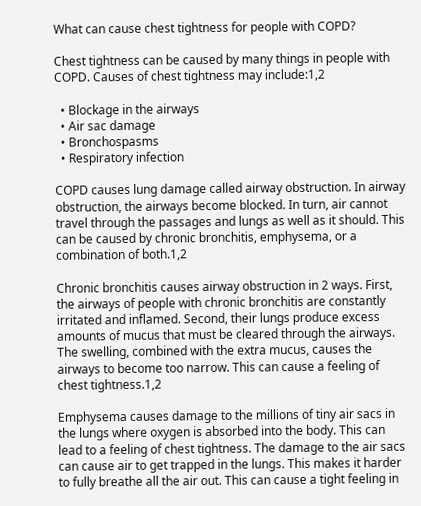What can cause chest tightness for people with COPD?

Chest tightness can be caused by many things in people with COPD. Causes of chest tightness may include:1,2

  • Blockage in the airways
  • Air sac damage
  • Bronchospasms
  • Respiratory infection

COPD causes lung damage called airway obstruction. In airway obstruction, the airways become blocked. In turn, air cannot travel through the passages and lungs as well as it should. This can be caused by chronic bronchitis, emphysema, or a combination of both.1,2

Chronic bronchitis causes airway obstruction in 2 ways. First, the airways of people with chronic bronchitis are constantly irritated and inflamed. Second, their lungs produce excess amounts of mucus that must be cleared through the airways. The swelling, combined with the extra mucus, causes the airways to become too narrow. This can cause a feeling of chest tightness.1,2

Emphysema causes damage to the millions of tiny air sacs in the lungs where oxygen is absorbed into the body. This can lead to a feeling of chest tightness. The damage to the air sacs can cause air to get trapped in the lungs. This makes it harder to fully breathe all the air out. This can cause a tight feeling in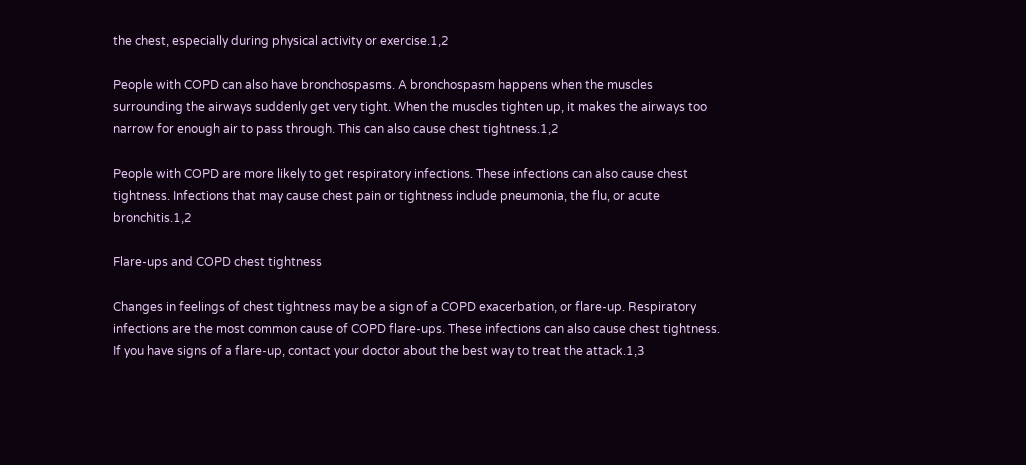the chest, especially during physical activity or exercise.1,2

People with COPD can also have bronchospasms. A bronchospasm happens when the muscles surrounding the airways suddenly get very tight. When the muscles tighten up, it makes the airways too narrow for enough air to pass through. This can also cause chest tightness.1,2

People with COPD are more likely to get respiratory infections. These infections can also cause chest tightness. Infections that may cause chest pain or tightness include pneumonia, the flu, or acute bronchitis.1,2

Flare-ups and COPD chest tightness

Changes in feelings of chest tightness may be a sign of a COPD exacerbation, or flare-up. Respiratory infections are the most common cause of COPD flare-ups. These infections can also cause chest tightness. If you have signs of a flare-up, contact your doctor about the best way to treat the attack.1,3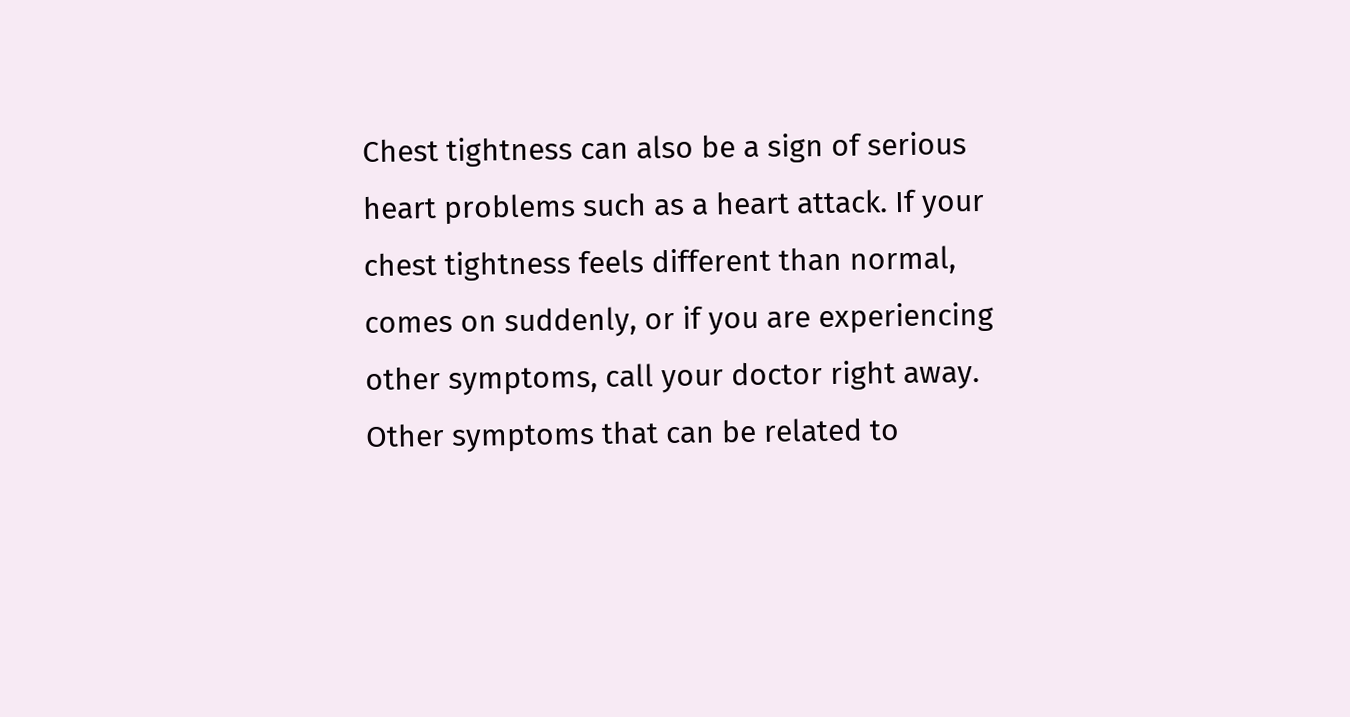Chest tightness can also be a sign of serious heart problems such as a heart attack. If your chest tightness feels different than normal, comes on suddenly, or if you are experiencing other symptoms, call your doctor right away. Other symptoms that can be related to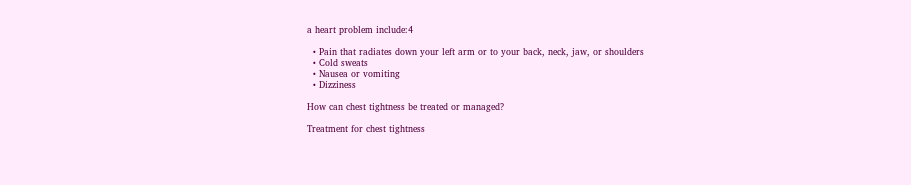a heart problem include:4

  • Pain that radiates down your left arm or to your back, neck, jaw, or shoulders
  • Cold sweats
  • Nausea or vomiting
  • Dizziness

How can chest tightness be treated or managed?

Treatment for chest tightness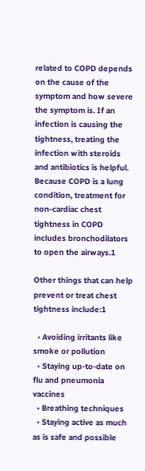related to COPD depends on the cause of the symptom and how severe the symptom is. If an infection is causing the tightness, treating the infection with steroids and antibiotics is helpful. Because COPD is a lung condition, treatment for non-cardiac chest tightness in COPD includes bronchodilators to open the airways.1

Other things that can help prevent or treat chest tightness include:1

  • Avoiding irritants like smoke or pollution
  • Staying up-to-date on flu and pneumonia vaccines
  • Breathing techniques
  • Staying active as much as is safe and possible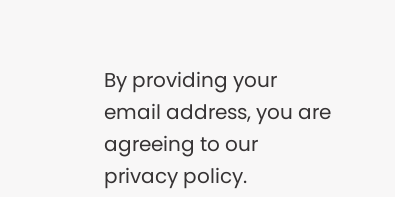By providing your email address, you are agreeing to our privacy policy.